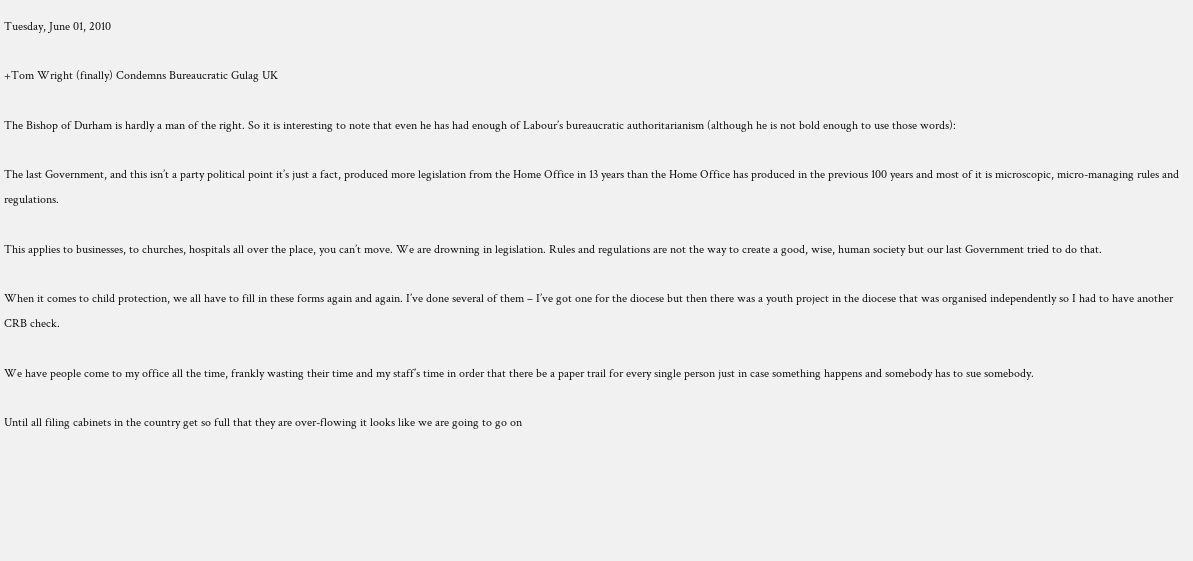Tuesday, June 01, 2010

+Tom Wright (finally) Condemns Bureaucratic Gulag UK

The Bishop of Durham is hardly a man of the right. So it is interesting to note that even he has had enough of Labour’s bureaucratic authoritarianism (although he is not bold enough to use those words):

The last Government, and this isn’t a party political point it’s just a fact, produced more legislation from the Home Office in 13 years than the Home Office has produced in the previous 100 years and most of it is microscopic, micro-managing rules and regulations.

This applies to businesses, to churches, hospitals all over the place, you can’t move. We are drowning in legislation. Rules and regulations are not the way to create a good, wise, human society but our last Government tried to do that.

When it comes to child protection, we all have to fill in these forms again and again. I’ve done several of them – I’ve got one for the diocese but then there was a youth project in the diocese that was organised independently so I had to have another CRB check.

We have people come to my office all the time, frankly wasting their time and my staff’s time in order that there be a paper trail for every single person just in case something happens and somebody has to sue somebody.

Until all filing cabinets in the country get so full that they are over-flowing it looks like we are going to go on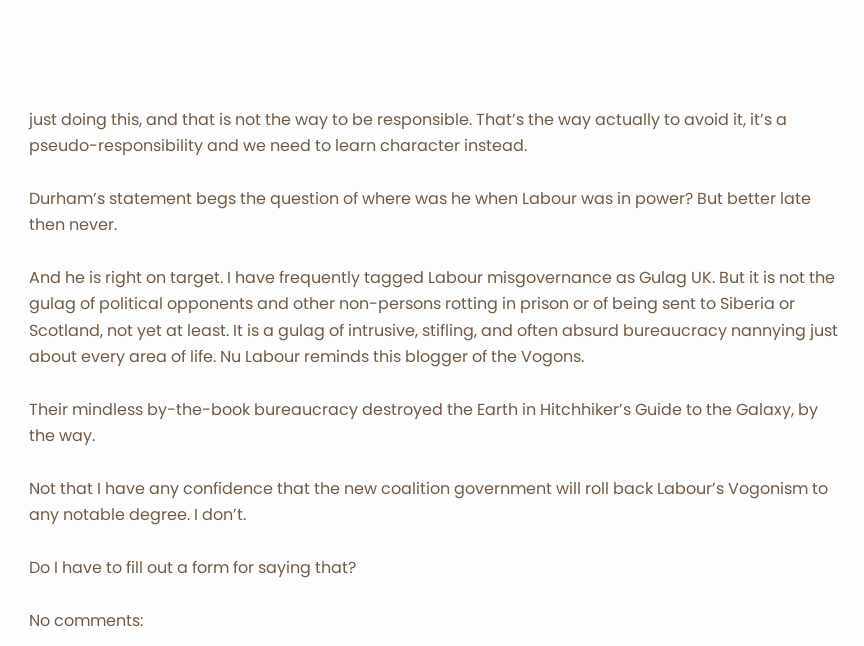just doing this, and that is not the way to be responsible. That’s the way actually to avoid it, it’s a pseudo-responsibility and we need to learn character instead.

Durham’s statement begs the question of where was he when Labour was in power? But better late then never.

And he is right on target. I have frequently tagged Labour misgovernance as Gulag UK. But it is not the gulag of political opponents and other non-persons rotting in prison or of being sent to Siberia or Scotland, not yet at least. It is a gulag of intrusive, stifling, and often absurd bureaucracy nannying just about every area of life. Nu Labour reminds this blogger of the Vogons.

Their mindless by-the-book bureaucracy destroyed the Earth in Hitchhiker’s Guide to the Galaxy, by the way.

Not that I have any confidence that the new coalition government will roll back Labour’s Vogonism to any notable degree. I don’t.

Do I have to fill out a form for saying that?

No comments: